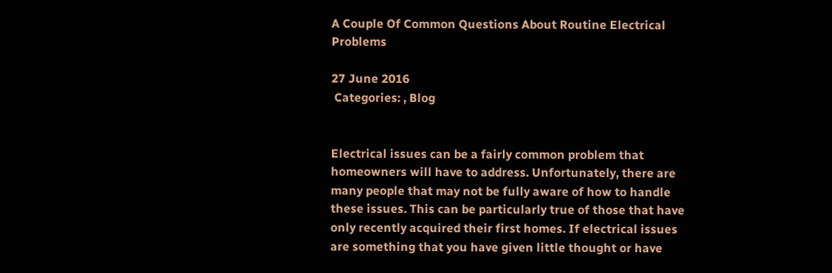A Couple Of Common Questions About Routine Electrical Problems

27 June 2016
 Categories: , Blog


Electrical issues can be a fairly common problem that homeowners will have to address. Unfortunately, there are many people that may not be fully aware of how to handle these issues. This can be particularly true of those that have only recently acquired their first homes. If electrical issues are something that you have given little thought or have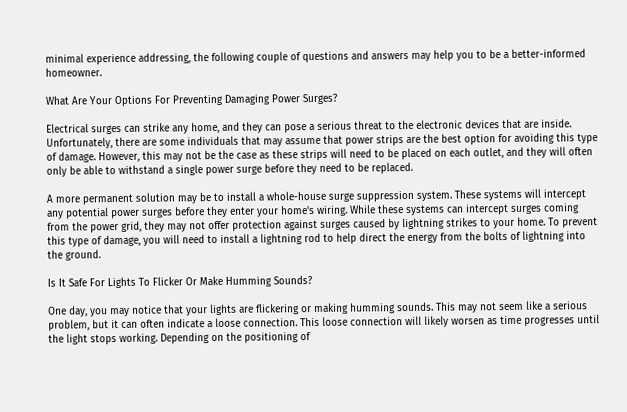minimal experience addressing, the following couple of questions and answers may help you to be a better-informed homeowner.

What Are Your Options For Preventing Damaging Power Surges?

Electrical surges can strike any home, and they can pose a serious threat to the electronic devices that are inside. Unfortunately, there are some individuals that may assume that power strips are the best option for avoiding this type of damage. However, this may not be the case as these strips will need to be placed on each outlet, and they will often only be able to withstand a single power surge before they need to be replaced.

A more permanent solution may be to install a whole-house surge suppression system. These systems will intercept any potential power surges before they enter your home's wiring. While these systems can intercept surges coming from the power grid, they may not offer protection against surges caused by lightning strikes to your home. To prevent this type of damage, you will need to install a lightning rod to help direct the energy from the bolts of lightning into the ground.

Is It Safe For Lights To Flicker Or Make Humming Sounds?

One day, you may notice that your lights are flickering or making humming sounds. This may not seem like a serious problem, but it can often indicate a loose connection. This loose connection will likely worsen as time progresses until the light stops working. Depending on the positioning of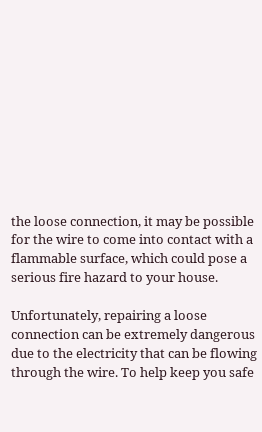the loose connection, it may be possible for the wire to come into contact with a flammable surface, which could pose a serious fire hazard to your house.

Unfortunately, repairing a loose connection can be extremely dangerous due to the electricity that can be flowing through the wire. To help keep you safe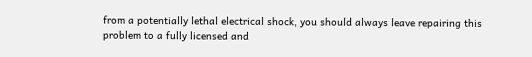from a potentially lethal electrical shock, you should always leave repairing this problem to a fully licensed and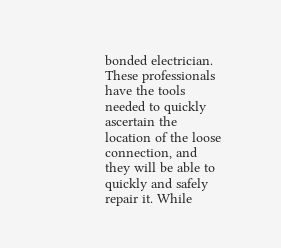bonded electrician. These professionals have the tools needed to quickly ascertain the location of the loose connection, and they will be able to quickly and safely repair it. While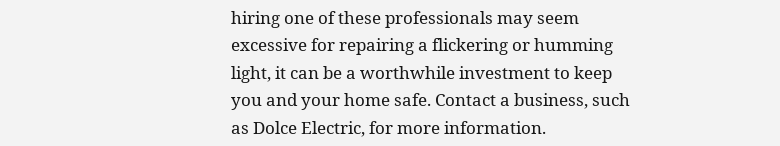hiring one of these professionals may seem excessive for repairing a flickering or humming light, it can be a worthwhile investment to keep you and your home safe. Contact a business, such as Dolce Electric, for more information.